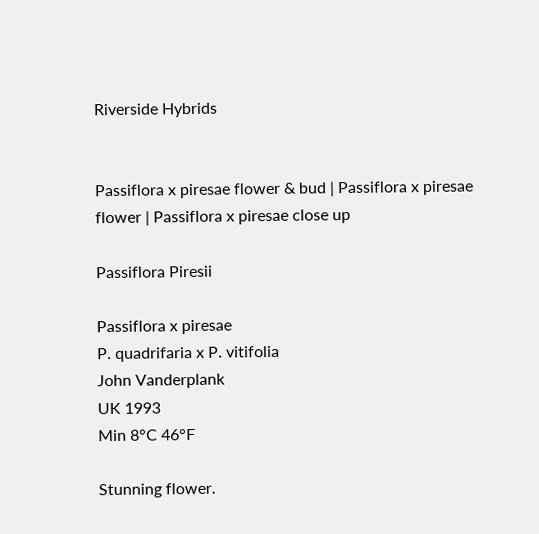Riverside Hybrids


Passiflora x piresae flower & bud | Passiflora x piresae flower | Passiflora x piresae close up

Passiflora Piresii

Passiflora x piresae
P. quadrifaria x P. vitifolia
John Vanderplank
UK 1993
Min 8°C 46°F

Stunning flower.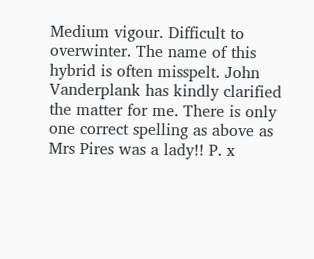Medium vigour. Difficult to overwinter. The name of this hybrid is often misspelt. John Vanderplank has kindly clarified the matter for me. There is only one correct spelling as above as Mrs Pires was a lady!! P. x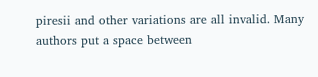piresii and other variations are all invalid. Many authors put a space between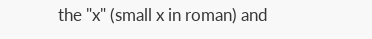the "x" (small x in roman) and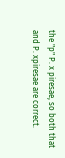the "p" P. x piresae, so both that and P. xpiresae are correct.